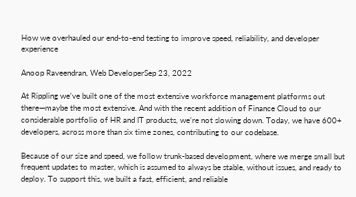How we overhauled our end-to-end testing to improve speed, reliability, and developer experience

Anoop Raveendran, Web DeveloperSep 23, 2022

At Rippling we’ve built one of the most extensive workforce management platforms out there—maybe the most extensive. And with the recent addition of Finance Cloud to our considerable portfolio of HR and IT products, we’re not slowing down. Today, we have 600+ developers, across more than six time zones, contributing to our codebase.

Because of our size and speed, we follow trunk-based development, where we merge small but frequent updates to master, which is assumed to always be stable, without issues, and ready to deploy. To support this, we built a fast, efficient, and reliable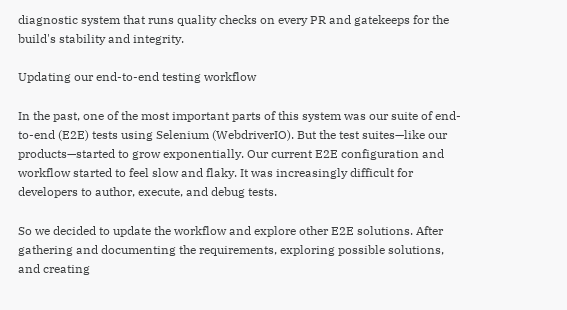diagnostic system that runs quality checks on every PR and gatekeeps for the build's stability and integrity.

Updating our end-to-end testing workflow

In the past, one of the most important parts of this system was our suite of end-to-end (E2E) tests using Selenium (WebdriverIO). But the test suites—like our products—started to grow exponentially. Our current E2E configuration and workflow started to feel slow and flaky. It was increasingly difficult for developers to author, execute, and debug tests.

So we decided to update the workflow and explore other E2E solutions. After gathering and documenting the requirements, exploring possible solutions, and creating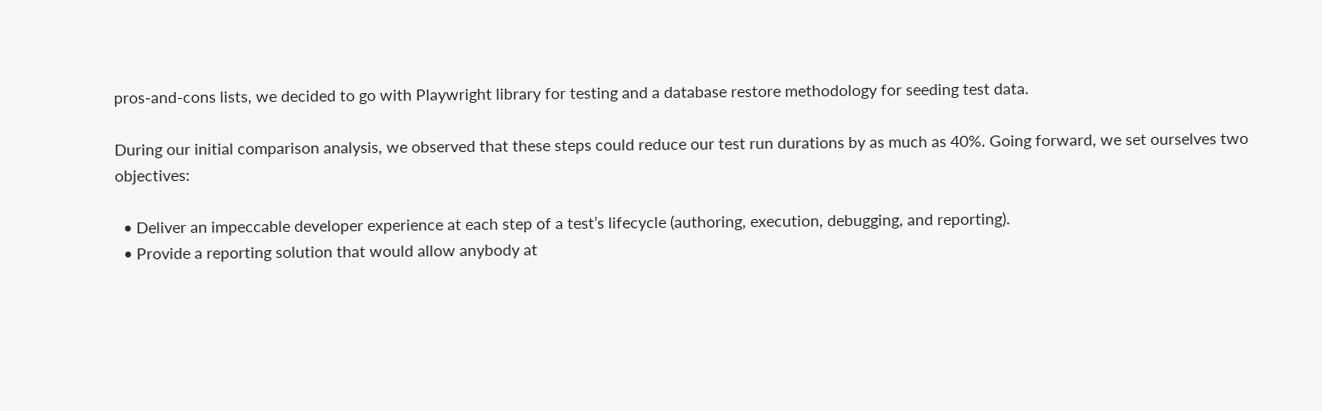pros-and-cons lists, we decided to go with Playwright library for testing and a database restore methodology for seeding test data.

During our initial comparison analysis, we observed that these steps could reduce our test run durations by as much as 40%. Going forward, we set ourselves two objectives:

  • Deliver an impeccable developer experience at each step of a test’s lifecycle (authoring, execution, debugging, and reporting).
  • Provide a reporting solution that would allow anybody at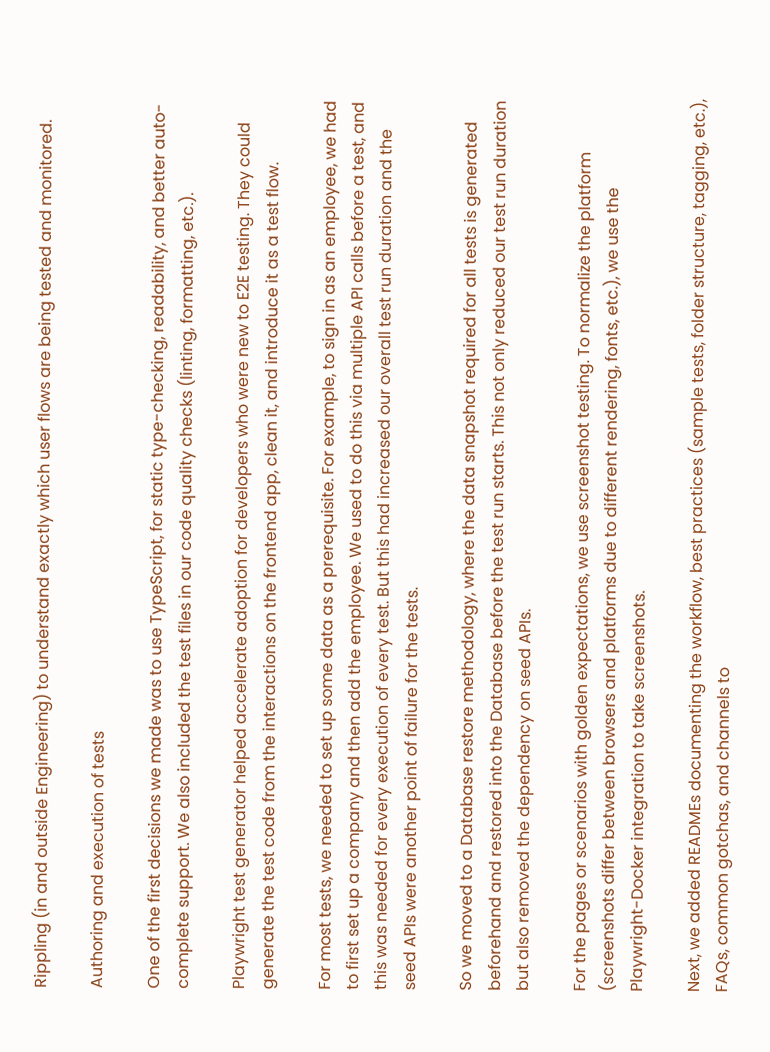Rippling (in and outside Engineering) to understand exactly which user flows are being tested and monitored.

Authoring and execution of tests

One of the first decisions we made was to use TypeScript, for static type-checking, readability, and better auto-complete support. We also included the test files in our code quality checks (linting, formatting, etc.).

Playwright test generator helped accelerate adoption for developers who were new to E2E testing. They could generate the test code from the interactions on the frontend app, clean it, and introduce it as a test flow.

For most tests, we needed to set up some data as a prerequisite. For example, to sign in as an employee, we had to first set up a company and then add the employee. We used to do this via multiple API calls before a test, and this was needed for every execution of every test. But this had increased our overall test run duration and the seed APIs were another point of failure for the tests.

So we moved to a Database restore methodology, where the data snapshot required for all tests is generated beforehand and restored into the Database before the test run starts. This not only reduced our test run duration but also removed the dependency on seed APIs.

For the pages or scenarios with golden expectations, we use screenshot testing. To normalize the platform (screenshots differ between browsers and platforms due to different rendering, fonts, etc.), we use the Playwright-Docker integration to take screenshots.

Next, we added READMEs documenting the workflow, best practices (sample tests, folder structure, tagging, etc.), FAQs, common gotchas, and channels to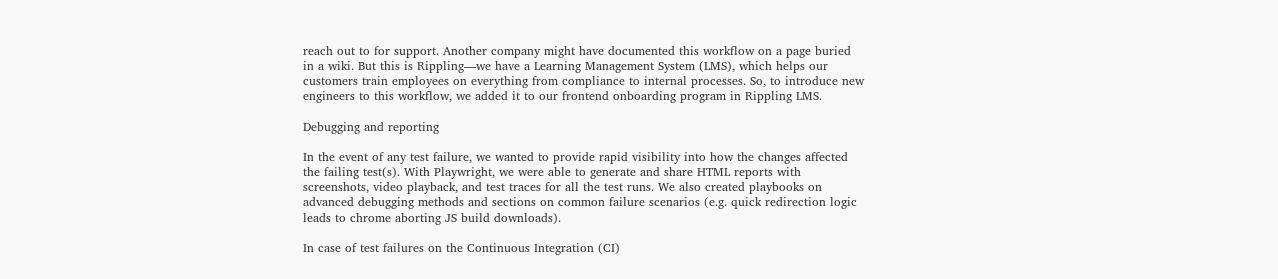reach out to for support. Another company might have documented this workflow on a page buried in a wiki. But this is Rippling—we have a Learning Management System (LMS), which helps our customers train employees on everything from compliance to internal processes. So, to introduce new engineers to this workflow, we added it to our frontend onboarding program in Rippling LMS.

Debugging and reporting

In the event of any test failure, we wanted to provide rapid visibility into how the changes affected the failing test(s). With Playwright, we were able to generate and share HTML reports with screenshots, video playback, and test traces for all the test runs. We also created playbooks on advanced debugging methods and sections on common failure scenarios (e.g. quick redirection logic leads to chrome aborting JS build downloads).

In case of test failures on the Continuous Integration (CI)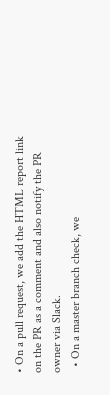• On a pull request, we add the HTML report link on the PR as a comment and also notify the PR owner via Slack.
  • On a master branch check, we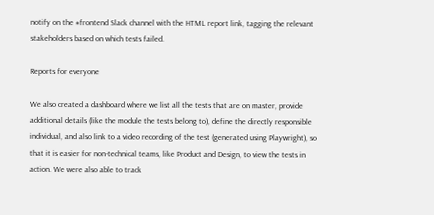notify on the #frontend Slack channel with the HTML report link, tagging the relevant stakeholders based on which tests failed.

Reports for everyone

We also created a dashboard where we list all the tests that are on master, provide additional details (like the module the tests belong to), define the directly responsible individual, and also link to a video recording of the test (generated using Playwright), so that it is easier for non-technical teams, like Product and Design, to view the tests in action. We were also able to track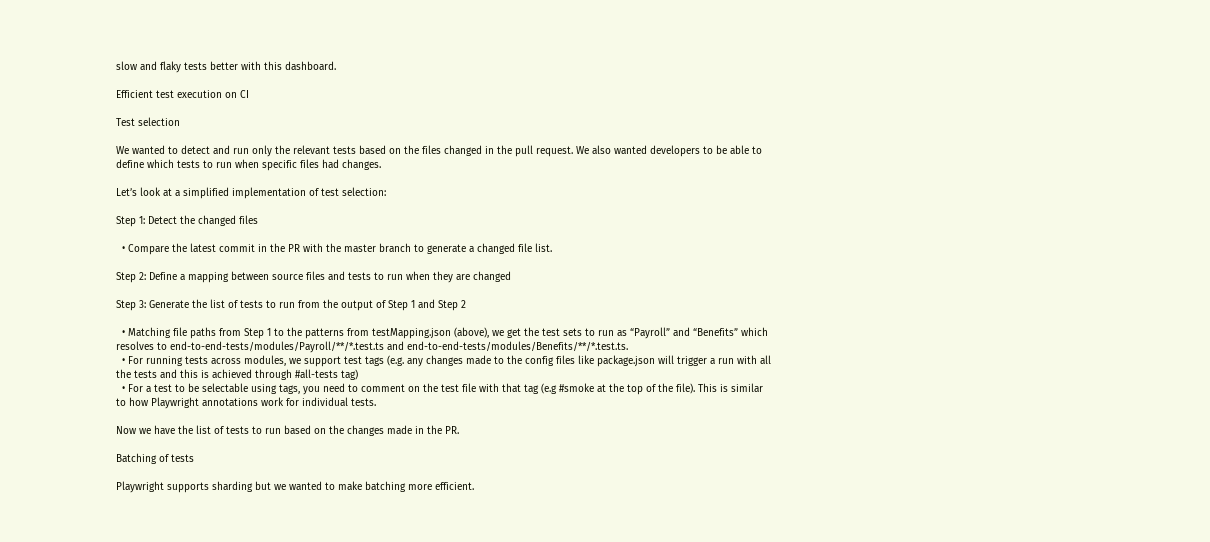slow and flaky tests better with this dashboard.

Efficient test execution on CI

Test selection

We wanted to detect and run only the relevant tests based on the files changed in the pull request. We also wanted developers to be able to define which tests to run when specific files had changes.

Let’s look at a simplified implementation of test selection:

Step 1: Detect the changed files

  • Compare the latest commit in the PR with the master branch to generate a changed file list.

Step 2: Define a mapping between source files and tests to run when they are changed

Step 3: Generate the list of tests to run from the output of Step 1 and Step 2

  • Matching file paths from Step 1 to the patterns from testMapping.json (above), we get the test sets to run as “Payroll” and “Benefits” which resolves to end-to-end-tests/modules/Payroll/**/*.test.ts and end-to-end-tests/modules/Benefits/**/*.test.ts.
  • For running tests across modules, we support test tags (e.g. any changes made to the config files like package.json will trigger a run with all the tests and this is achieved through #all-tests tag)
  • For a test to be selectable using tags, you need to comment on the test file with that tag (e.g #smoke at the top of the file). This is similar to how Playwright annotations work for individual tests.

Now we have the list of tests to run based on the changes made in the PR.

Batching of tests

Playwright supports sharding but we wanted to make batching more efficient.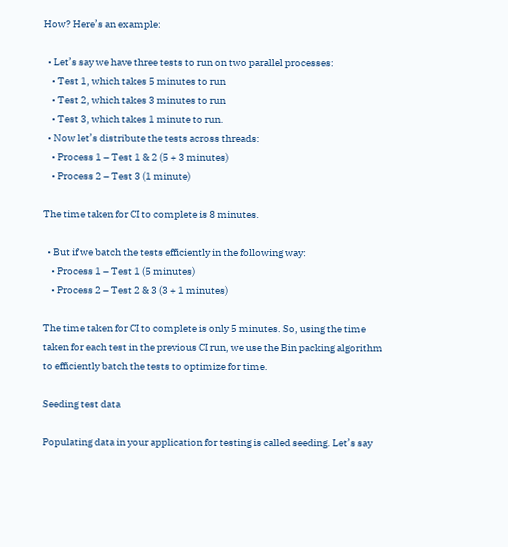How? Here’s an example:

  • Let’s say we have three tests to run on two parallel processes:
    • Test 1, which takes 5 minutes to run
    • Test 2, which takes 3 minutes to run
    • Test 3, which takes 1 minute to run.
  • Now let’s distribute the tests across threads:
    • Process 1 – Test 1 & 2 (5 + 3 minutes)
    • Process 2 – Test 3 (1 minute)

The time taken for CI to complete is 8 minutes.

  • But if we batch the tests efficiently in the following way:
    • Process 1 – Test 1 (5 minutes)
    • Process 2 – Test 2 & 3 (3 + 1 minutes)

The time taken for CI to complete is only 5 minutes. So, using the time taken for each test in the previous CI run, we use the Bin packing algorithm to efficiently batch the tests to optimize for time.

Seeding test data

Populating data in your application for testing is called seeding. Let’s say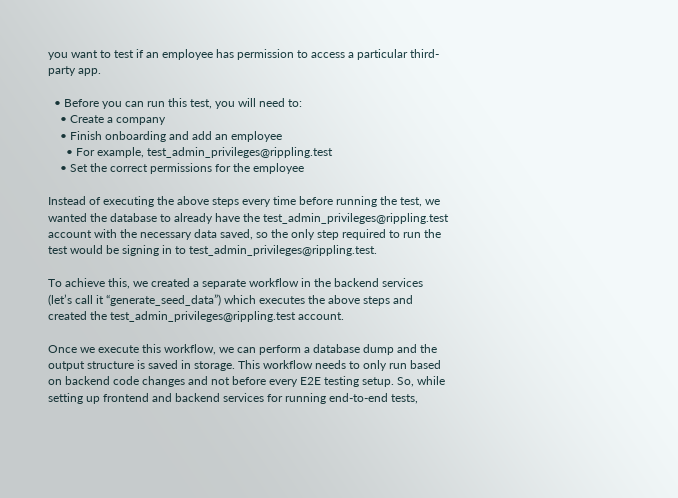you want to test if an employee has permission to access a particular third-party app.

  • Before you can run this test, you will need to:
    • Create a company
    • Finish onboarding and add an employee
      • For example, test_admin_privileges@rippling.test
    • Set the correct permissions for the employee

Instead of executing the above steps every time before running the test, we wanted the database to already have the test_admin_privileges@rippling.test account with the necessary data saved, so the only step required to run the test would be signing in to test_admin_privileges@rippling.test.

To achieve this, we created a separate workflow in the backend services (let’s call it “generate_seed_data”) which executes the above steps and created the test_admin_privileges@rippling.test account.

Once we execute this workflow, we can perform a database dump and the output structure is saved in storage. This workflow needs to only run based on backend code changes and not before every E2E testing setup. So, while setting up frontend and backend services for running end-to-end tests,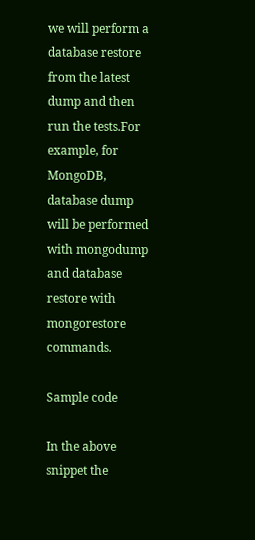we will perform a database restore from the latest dump and then run the tests.For example, for MongoDB, database dump will be performed with mongodump and database restore with mongorestore commands.

Sample code

In the above snippet the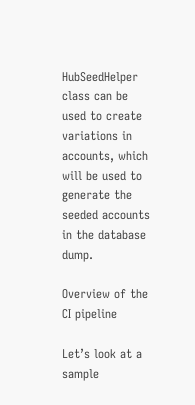HubSeedHelper class can be used to create variations in accounts, which will be used to generate the seeded accounts in the database dump.

Overview of the CI pipeline

Let’s look at a sample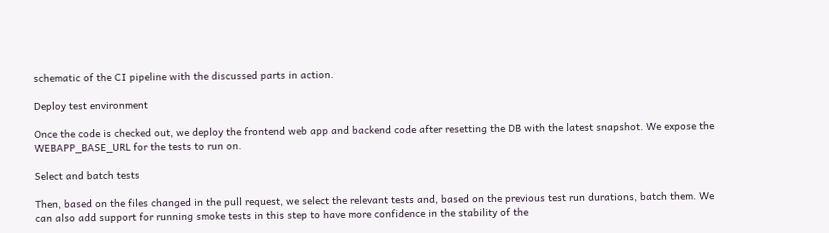schematic of the CI pipeline with the discussed parts in action.

Deploy test environment

Once the code is checked out, we deploy the frontend web app and backend code after resetting the DB with the latest snapshot. We expose the WEBAPP_BASE_URL for the tests to run on.

Select and batch tests

Then, based on the files changed in the pull request, we select the relevant tests and, based on the previous test run durations, batch them. We can also add support for running smoke tests in this step to have more confidence in the stability of the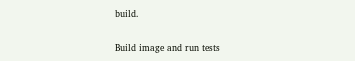build.

Build image and run tests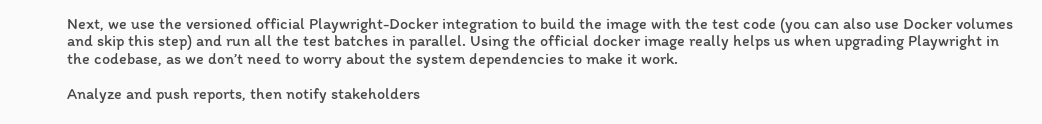Next, we use the versioned official Playwright-Docker integration to build the image with the test code (you can also use Docker volumes and skip this step) and run all the test batches in parallel. Using the official docker image really helps us when upgrading Playwright in the codebase, as we don’t need to worry about the system dependencies to make it work.

Analyze and push reports, then notify stakeholders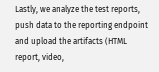Lastly, we analyze the test reports, push data to the reporting endpoint and upload the artifacts (HTML report, video,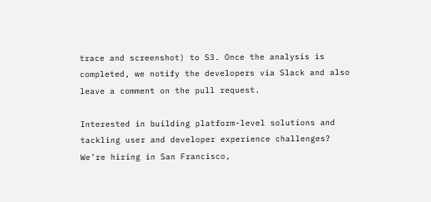trace and screenshot) to S3. Once the analysis is completed, we notify the developers via Slack and also leave a comment on the pull request.

Interested in building platform-level solutions and tackling user and developer experience challenges? We’re hiring in San Francisco,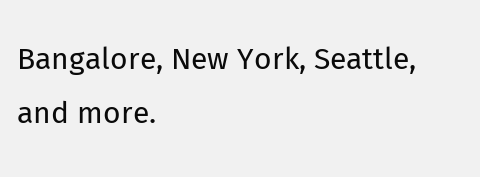Bangalore, New York, Seattle, and more.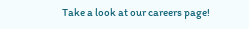Take a look at our careers page!